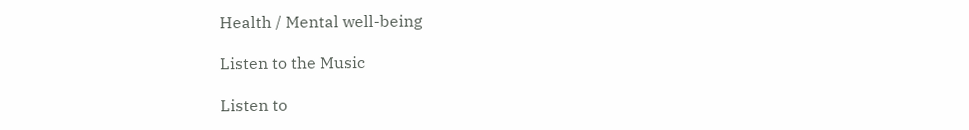Health / Mental well-being

Listen to the Music

Listen to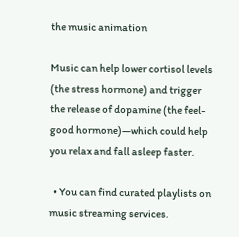the music animation

Music can help lower cortisol levels (the stress hormone) and trigger the release of dopamine (the feel-good hormone)—which could help you relax and fall asleep faster.

  • You can find curated playlists on music streaming services.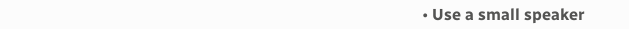• Use a small speaker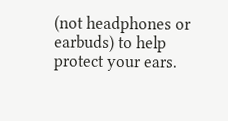(not headphones or earbuds) to help protect your ears.